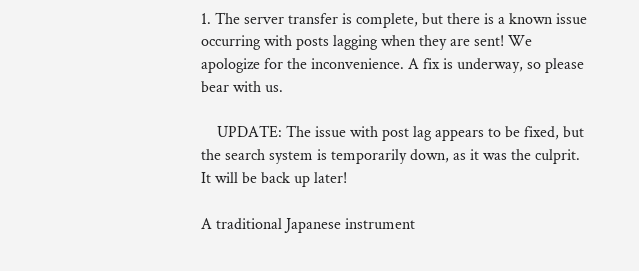1. The server transfer is complete, but there is a known issue occurring with posts lagging when they are sent! We apologize for the inconvenience. A fix is underway, so please bear with us.

    UPDATE: The issue with post lag appears to be fixed, but the search system is temporarily down, as it was the culprit. It will be back up later!

A traditional Japanese instrument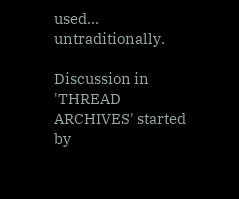used... untraditionally.

Discussion in 'THREAD ARCHIVES' started by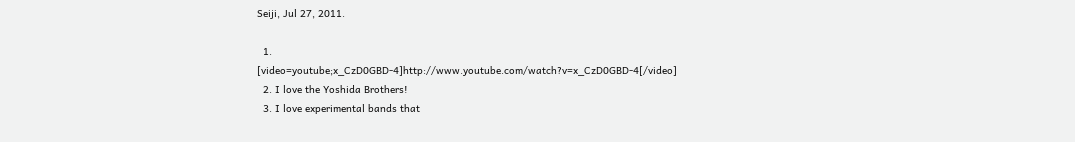Seiji, Jul 27, 2011.

  1. [video=youtube;x_CzD0GBD-4]http://www.youtube.com/watch?v=x_CzD0GBD-4[/video]
  2. I love the Yoshida Brothers!
  3. I love experimental bands that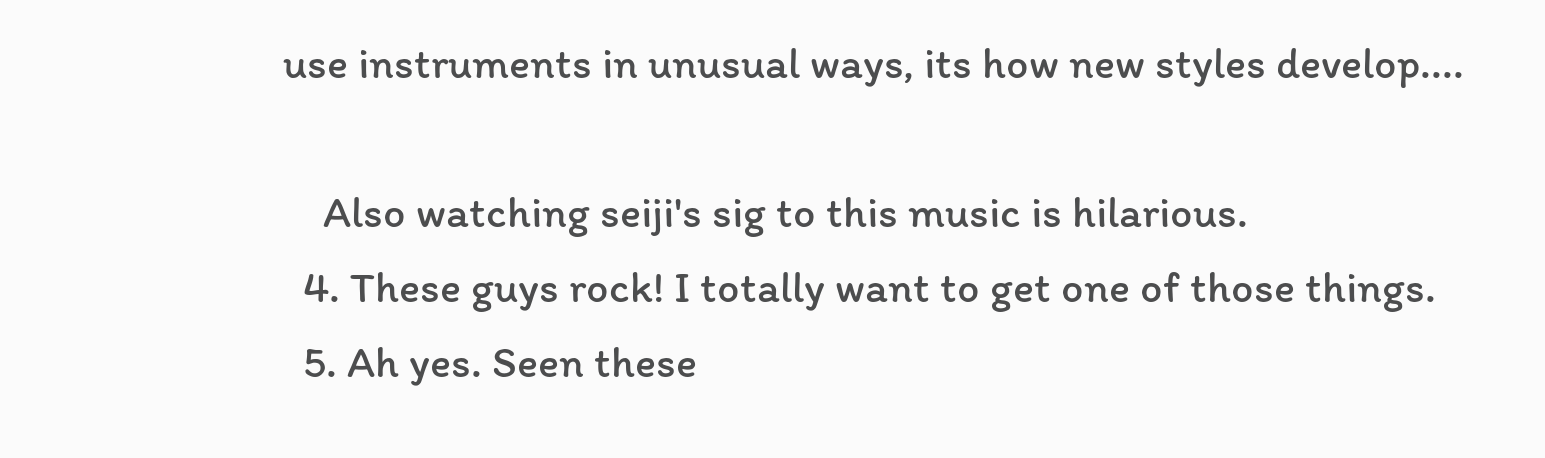use instruments in unusual ways, its how new styles develop....

    Also watching seiji's sig to this music is hilarious.
  4. These guys rock! I totally want to get one of those things.
  5. Ah yes. Seen these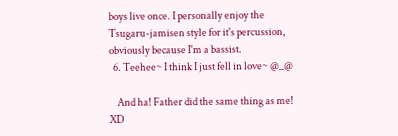boys live once. I personally enjoy the Tsugaru-jamisen style for it's percussion, obviously because I'm a bassist.
  6. Teehee~ I think I just fell in love~ @_@

    And ha! Father did the same thing as me! XD